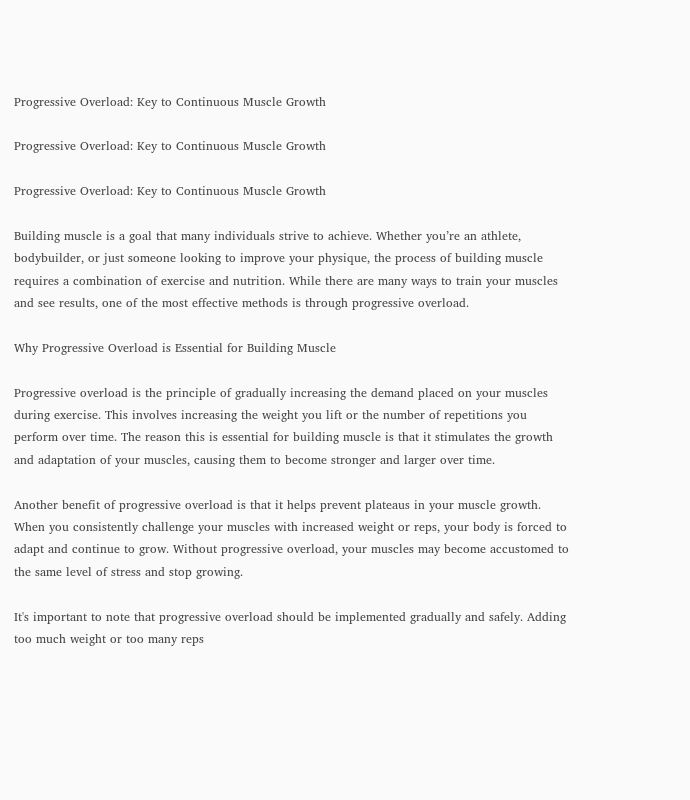Progressive Overload: Key to Continuous Muscle Growth

Progressive Overload: Key to Continuous Muscle Growth

Progressive Overload: Key to Continuous Muscle Growth

Building muscle is a goal that many individuals strive to achieve. Whether you’re an athlete, bodybuilder, or just someone looking to improve your physique, the process of building muscle requires a combination of exercise and nutrition. While there are many ways to train your muscles and see results, one of the most effective methods is through progressive overload.

Why Progressive Overload is Essential for Building Muscle

Progressive overload is the principle of gradually increasing the demand placed on your muscles during exercise. This involves increasing the weight you lift or the number of repetitions you perform over time. The reason this is essential for building muscle is that it stimulates the growth and adaptation of your muscles, causing them to become stronger and larger over time.

Another benefit of progressive overload is that it helps prevent plateaus in your muscle growth. When you consistently challenge your muscles with increased weight or reps, your body is forced to adapt and continue to grow. Without progressive overload, your muscles may become accustomed to the same level of stress and stop growing.

It's important to note that progressive overload should be implemented gradually and safely. Adding too much weight or too many reps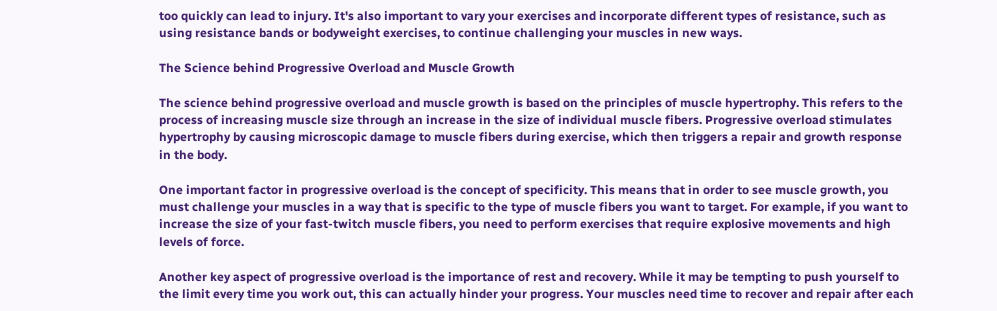too quickly can lead to injury. It's also important to vary your exercises and incorporate different types of resistance, such as using resistance bands or bodyweight exercises, to continue challenging your muscles in new ways.

The Science behind Progressive Overload and Muscle Growth

The science behind progressive overload and muscle growth is based on the principles of muscle hypertrophy. This refers to the process of increasing muscle size through an increase in the size of individual muscle fibers. Progressive overload stimulates hypertrophy by causing microscopic damage to muscle fibers during exercise, which then triggers a repair and growth response in the body.

One important factor in progressive overload is the concept of specificity. This means that in order to see muscle growth, you must challenge your muscles in a way that is specific to the type of muscle fibers you want to target. For example, if you want to increase the size of your fast-twitch muscle fibers, you need to perform exercises that require explosive movements and high levels of force.

Another key aspect of progressive overload is the importance of rest and recovery. While it may be tempting to push yourself to the limit every time you work out, this can actually hinder your progress. Your muscles need time to recover and repair after each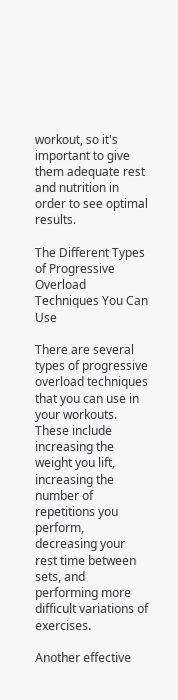workout, so it's important to give them adequate rest and nutrition in order to see optimal results.

The Different Types of Progressive Overload Techniques You Can Use

There are several types of progressive overload techniques that you can use in your workouts. These include increasing the weight you lift, increasing the number of repetitions you perform, decreasing your rest time between sets, and performing more difficult variations of exercises.

Another effective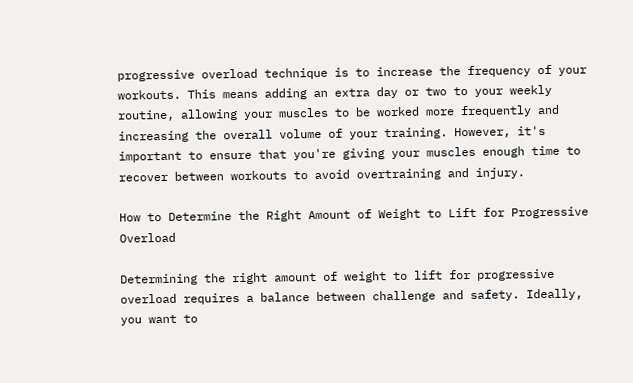progressive overload technique is to increase the frequency of your workouts. This means adding an extra day or two to your weekly routine, allowing your muscles to be worked more frequently and increasing the overall volume of your training. However, it's important to ensure that you're giving your muscles enough time to recover between workouts to avoid overtraining and injury.

How to Determine the Right Amount of Weight to Lift for Progressive Overload

Determining the right amount of weight to lift for progressive overload requires a balance between challenge and safety. Ideally, you want to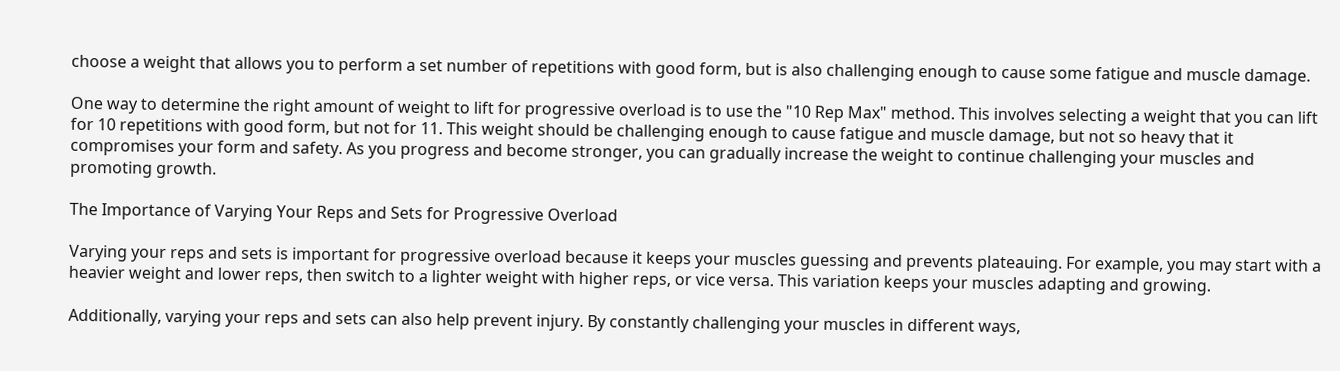choose a weight that allows you to perform a set number of repetitions with good form, but is also challenging enough to cause some fatigue and muscle damage.

One way to determine the right amount of weight to lift for progressive overload is to use the "10 Rep Max" method. This involves selecting a weight that you can lift for 10 repetitions with good form, but not for 11. This weight should be challenging enough to cause fatigue and muscle damage, but not so heavy that it compromises your form and safety. As you progress and become stronger, you can gradually increase the weight to continue challenging your muscles and promoting growth.

The Importance of Varying Your Reps and Sets for Progressive Overload

Varying your reps and sets is important for progressive overload because it keeps your muscles guessing and prevents plateauing. For example, you may start with a heavier weight and lower reps, then switch to a lighter weight with higher reps, or vice versa. This variation keeps your muscles adapting and growing.

Additionally, varying your reps and sets can also help prevent injury. By constantly challenging your muscles in different ways,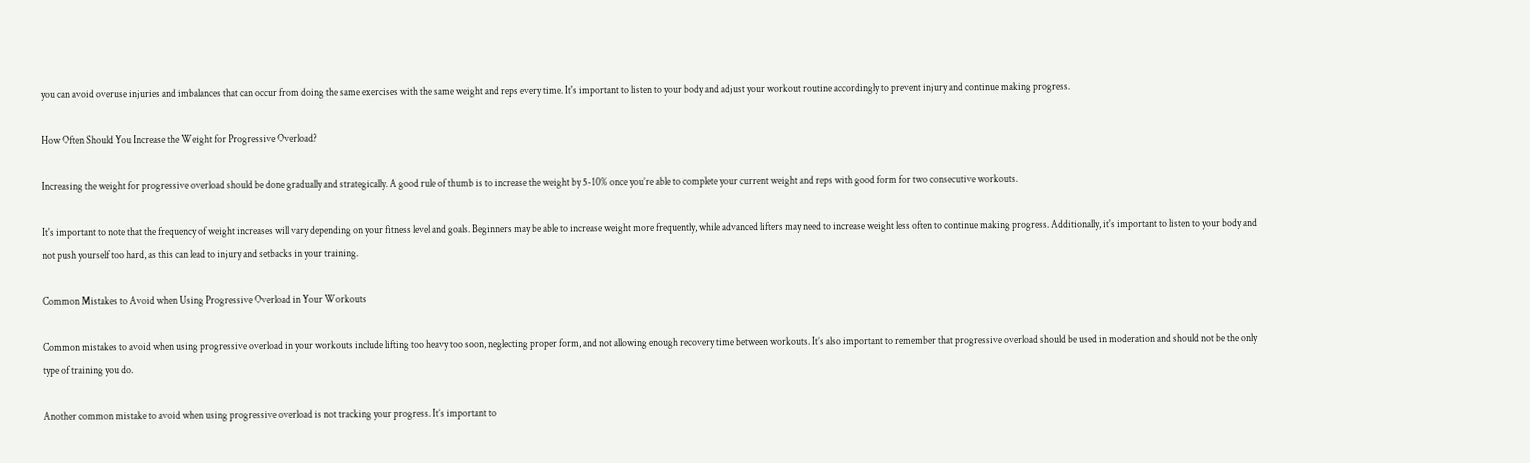you can avoid overuse injuries and imbalances that can occur from doing the same exercises with the same weight and reps every time. It's important to listen to your body and adjust your workout routine accordingly to prevent injury and continue making progress.

How Often Should You Increase the Weight for Progressive Overload?

Increasing the weight for progressive overload should be done gradually and strategically. A good rule of thumb is to increase the weight by 5-10% once you’re able to complete your current weight and reps with good form for two consecutive workouts.

It's important to note that the frequency of weight increases will vary depending on your fitness level and goals. Beginners may be able to increase weight more frequently, while advanced lifters may need to increase weight less often to continue making progress. Additionally, it's important to listen to your body and not push yourself too hard, as this can lead to injury and setbacks in your training.

Common Mistakes to Avoid when Using Progressive Overload in Your Workouts

Common mistakes to avoid when using progressive overload in your workouts include lifting too heavy too soon, neglecting proper form, and not allowing enough recovery time between workouts. It’s also important to remember that progressive overload should be used in moderation and should not be the only type of training you do.

Another common mistake to avoid when using progressive overload is not tracking your progress. It’s important to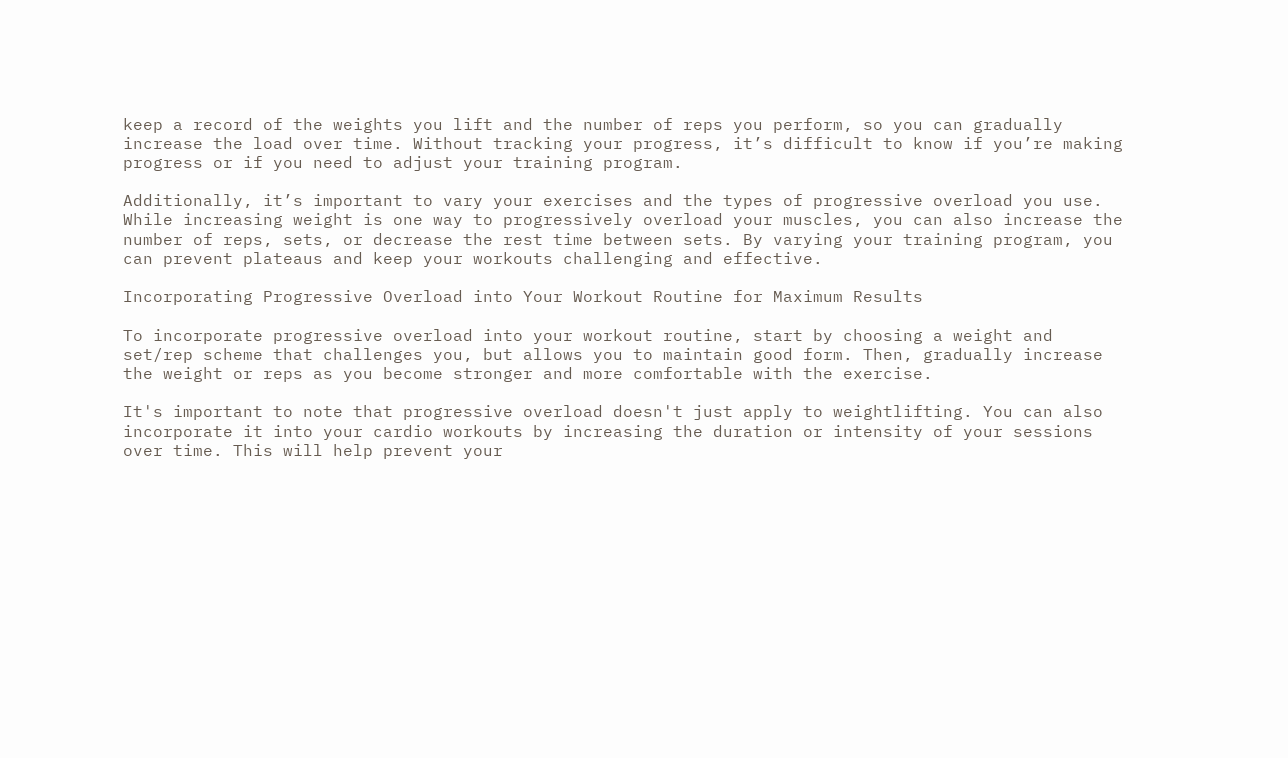keep a record of the weights you lift and the number of reps you perform, so you can gradually increase the load over time. Without tracking your progress, it’s difficult to know if you’re making progress or if you need to adjust your training program.

Additionally, it’s important to vary your exercises and the types of progressive overload you use. While increasing weight is one way to progressively overload your muscles, you can also increase the number of reps, sets, or decrease the rest time between sets. By varying your training program, you can prevent plateaus and keep your workouts challenging and effective.

Incorporating Progressive Overload into Your Workout Routine for Maximum Results

To incorporate progressive overload into your workout routine, start by choosing a weight and set/rep scheme that challenges you, but allows you to maintain good form. Then, gradually increase the weight or reps as you become stronger and more comfortable with the exercise.

It's important to note that progressive overload doesn't just apply to weightlifting. You can also incorporate it into your cardio workouts by increasing the duration or intensity of your sessions over time. This will help prevent your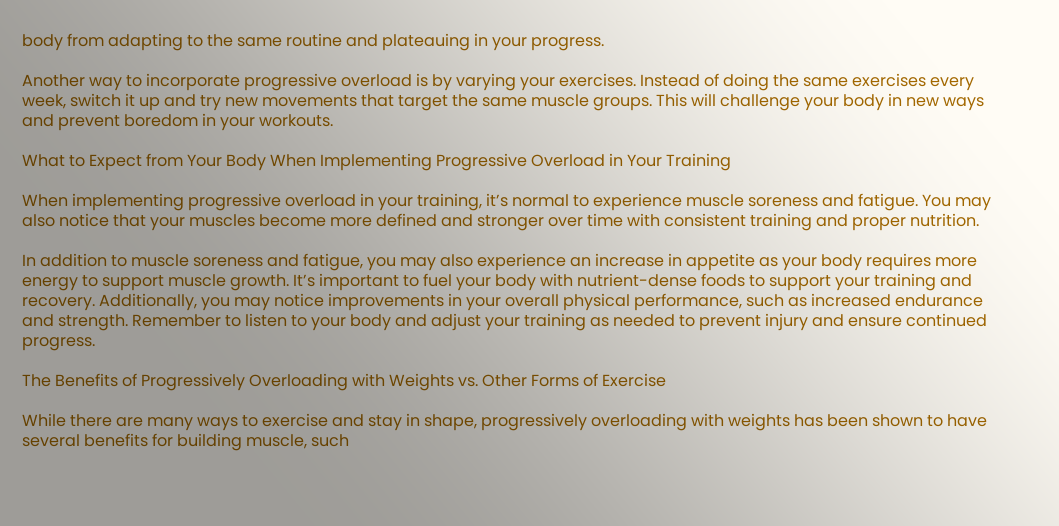body from adapting to the same routine and plateauing in your progress.

Another way to incorporate progressive overload is by varying your exercises. Instead of doing the same exercises every week, switch it up and try new movements that target the same muscle groups. This will challenge your body in new ways and prevent boredom in your workouts.

What to Expect from Your Body When Implementing Progressive Overload in Your Training

When implementing progressive overload in your training, it’s normal to experience muscle soreness and fatigue. You may also notice that your muscles become more defined and stronger over time with consistent training and proper nutrition.

In addition to muscle soreness and fatigue, you may also experience an increase in appetite as your body requires more energy to support muscle growth. It’s important to fuel your body with nutrient-dense foods to support your training and recovery. Additionally, you may notice improvements in your overall physical performance, such as increased endurance and strength. Remember to listen to your body and adjust your training as needed to prevent injury and ensure continued progress.

The Benefits of Progressively Overloading with Weights vs. Other Forms of Exercise

While there are many ways to exercise and stay in shape, progressively overloading with weights has been shown to have several benefits for building muscle, such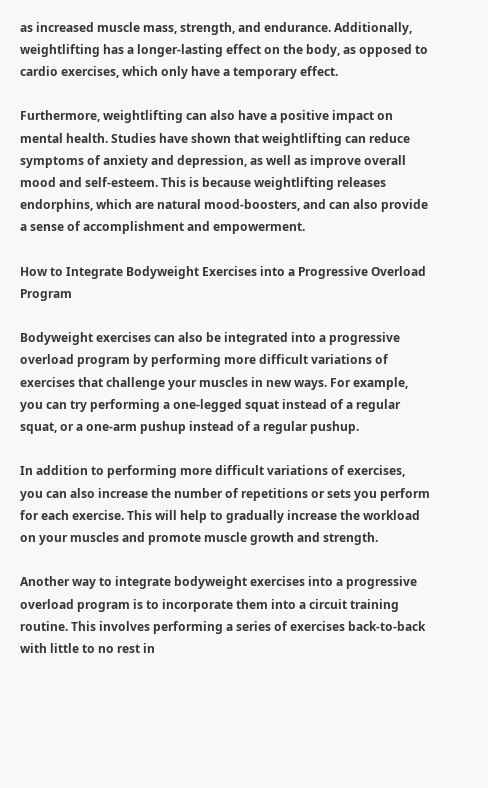as increased muscle mass, strength, and endurance. Additionally, weightlifting has a longer-lasting effect on the body, as opposed to cardio exercises, which only have a temporary effect.

Furthermore, weightlifting can also have a positive impact on mental health. Studies have shown that weightlifting can reduce symptoms of anxiety and depression, as well as improve overall mood and self-esteem. This is because weightlifting releases endorphins, which are natural mood-boosters, and can also provide a sense of accomplishment and empowerment.

How to Integrate Bodyweight Exercises into a Progressive Overload Program

Bodyweight exercises can also be integrated into a progressive overload program by performing more difficult variations of exercises that challenge your muscles in new ways. For example, you can try performing a one-legged squat instead of a regular squat, or a one-arm pushup instead of a regular pushup.

In addition to performing more difficult variations of exercises, you can also increase the number of repetitions or sets you perform for each exercise. This will help to gradually increase the workload on your muscles and promote muscle growth and strength.

Another way to integrate bodyweight exercises into a progressive overload program is to incorporate them into a circuit training routine. This involves performing a series of exercises back-to-back with little to no rest in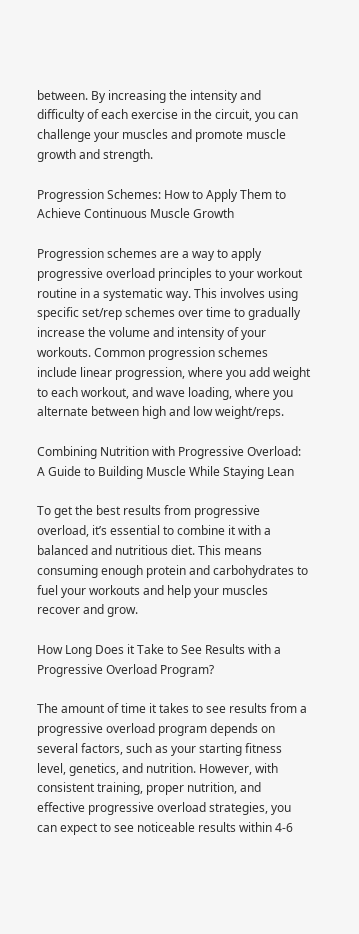between. By increasing the intensity and difficulty of each exercise in the circuit, you can challenge your muscles and promote muscle growth and strength.

Progression Schemes: How to Apply Them to Achieve Continuous Muscle Growth

Progression schemes are a way to apply progressive overload principles to your workout routine in a systematic way. This involves using specific set/rep schemes over time to gradually increase the volume and intensity of your workouts. Common progression schemes include linear progression, where you add weight to each workout, and wave loading, where you alternate between high and low weight/reps.

Combining Nutrition with Progressive Overload: A Guide to Building Muscle While Staying Lean

To get the best results from progressive overload, it’s essential to combine it with a balanced and nutritious diet. This means consuming enough protein and carbohydrates to fuel your workouts and help your muscles recover and grow.

How Long Does it Take to See Results with a Progressive Overload Program?

The amount of time it takes to see results from a progressive overload program depends on several factors, such as your starting fitness level, genetics, and nutrition. However, with consistent training, proper nutrition, and effective progressive overload strategies, you can expect to see noticeable results within 4-6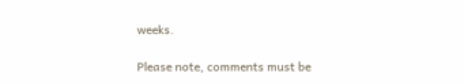weeks.

Please note, comments must be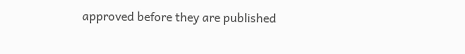approved before they are published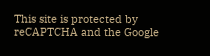This site is protected by reCAPTCHA and the Google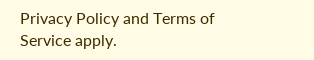Privacy Policy and Terms of Service apply.